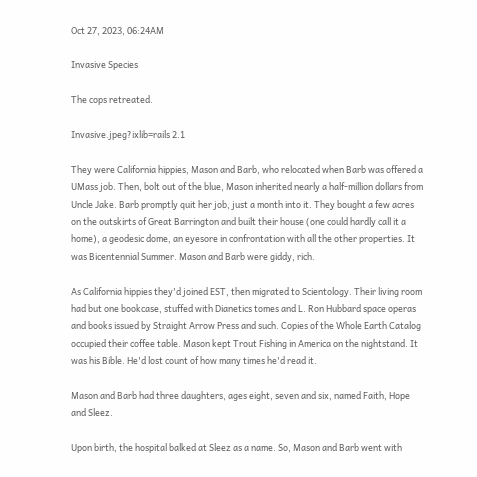Oct 27, 2023, 06:24AM

Invasive Species

The cops retreated.

Invasive.jpeg?ixlib=rails 2.1

They were California hippies, Mason and Barb, who relocated when Barb was offered a UMass job. Then, bolt out of the blue, Mason inherited nearly a half-million dollars from Uncle Jake. Barb promptly quit her job, just a month into it. They bought a few acres on the outskirts of Great Barrington and built their house (one could hardly call it a home), a geodesic dome, an eyesore in confrontation with all the other properties. It was Bicentennial Summer. Mason and Barb were giddy, rich.

As California hippies they'd joined EST, then migrated to Scientology. Their living room had but one bookcase, stuffed with Dianetics tomes and L. Ron Hubbard space operas and books issued by Straight Arrow Press and such. Copies of the Whole Earth Catalog occupied their coffee table. Mason kept Trout Fishing in America on the nightstand. It was his Bible. He'd lost count of how many times he'd read it.

Mason and Barb had three daughters, ages eight, seven and six, named Faith, Hope and Sleez.

Upon birth, the hospital balked at Sleez as a name. So, Mason and Barb went with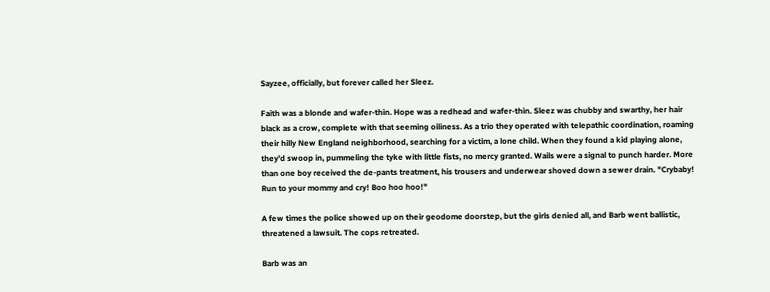Sayzee, officially, but forever called her Sleez.

Faith was a blonde and wafer-thin. Hope was a redhead and wafer-thin. Sleez was chubby and swarthy, her hair black as a crow, complete with that seeming oiliness. As a trio they operated with telepathic coordination, roaming their hilly New England neighborhood, searching for a victim, a lone child. When they found a kid playing alone, they'd swoop in, pummeling the tyke with little fists, no mercy granted. Wails were a signal to punch harder. More than one boy received the de-pants treatment, his trousers and underwear shoved down a sewer drain. "Crybaby! Run to your mommy and cry! Boo hoo hoo!"

A few times the police showed up on their geodome doorstep, but the girls denied all, and Barb went ballistic, threatened a lawsuit. The cops retreated.

Barb was an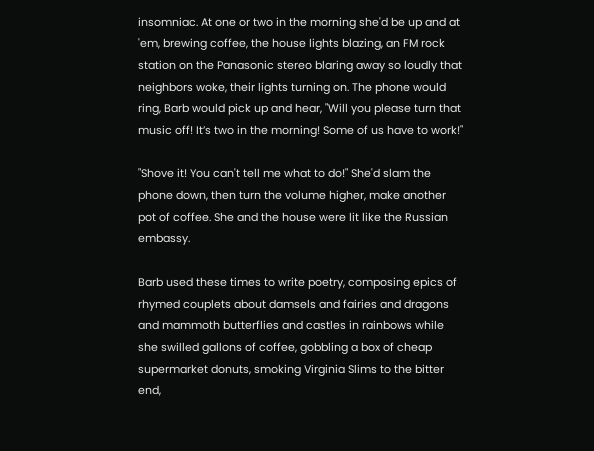insomniac. At one or two in the morning she'd be up and at 'em, brewing coffee, the house lights blazing, an FM rock station on the Panasonic stereo blaring away so loudly that neighbors woke, their lights turning on. The phone would ring, Barb would pick up and hear, "Will you please turn that music off! It’s two in the morning! Some of us have to work!"

"Shove it! You can't tell me what to do!" She'd slam the phone down, then turn the volume higher, make another pot of coffee. She and the house were lit like the Russian embassy.

Barb used these times to write poetry, composing epics of rhymed couplets about damsels and fairies and dragons and mammoth butterflies and castles in rainbows while she swilled gallons of coffee, gobbling a box of cheap supermarket donuts, smoking Virginia Slims to the bitter end,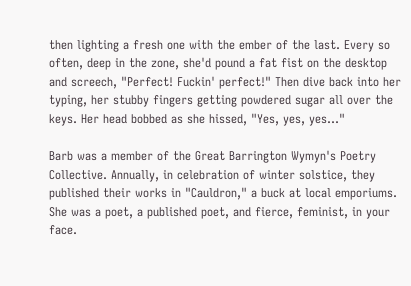then lighting a fresh one with the ember of the last. Every so often, deep in the zone, she'd pound a fat fist on the desktop and screech, "Perfect! Fuckin' perfect!" Then dive back into her typing, her stubby fingers getting powdered sugar all over the keys. Her head bobbed as she hissed, "Yes, yes, yes..."

Barb was a member of the Great Barrington Wymyn's Poetry Collective. Annually, in celebration of winter solstice, they published their works in "Cauldron," a buck at local emporiums. She was a poet, a published poet, and fierce, feminist, in your face.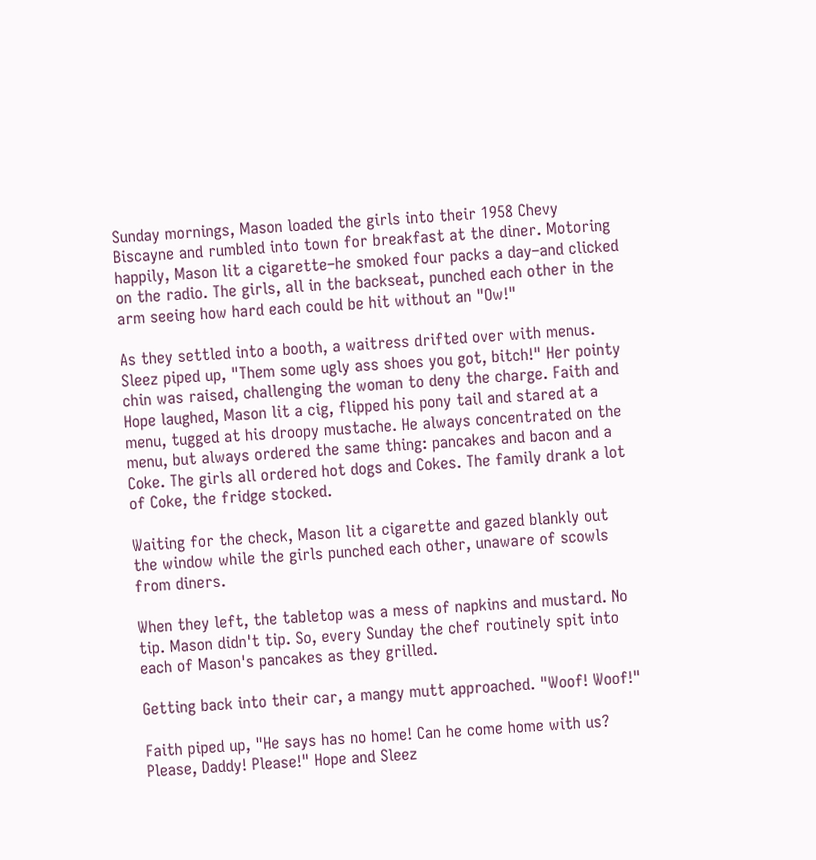Sunday mornings, Mason loaded the girls into their 1958 Chevy Biscayne and rumbled into town for breakfast at the diner. Motoring happily, Mason lit a cigarette–he smoked four packs a day–and clicked on the radio. The girls, all in the backseat, punched each other in the arm seeing how hard each could be hit without an "Ow!"

As they settled into a booth, a waitress drifted over with menus. Sleez piped up, "Them some ugly ass shoes you got, bitch!" Her pointy chin was raised, challenging the woman to deny the charge. Faith and Hope laughed, Mason lit a cig, flipped his pony tail and stared at a menu, tugged at his droopy mustache. He always concentrated on the menu, but always ordered the same thing: pancakes and bacon and a Coke. The girls all ordered hot dogs and Cokes. The family drank a lot of Coke, the fridge stocked.

Waiting for the check, Mason lit a cigarette and gazed blankly out the window while the girls punched each other, unaware of scowls from diners.

When they left, the tabletop was a mess of napkins and mustard. No tip. Mason didn't tip. So, every Sunday the chef routinely spit into each of Mason's pancakes as they grilled.

Getting back into their car, a mangy mutt approached. "Woof! Woof!"

Faith piped up, "He says has no home! Can he come home with us? Please, Daddy! Please!" Hope and Sleez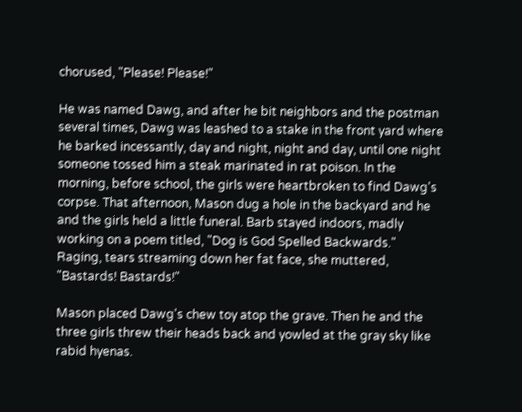chorused, "Please! Please!"

He was named Dawg, and after he bit neighbors and the postman several times, Dawg was leashed to a stake in the front yard where he barked incessantly, day and night, night and day, until one night someone tossed him a steak marinated in rat poison. In the morning, before school, the girls were heartbroken to find Dawg's corpse. That afternoon, Mason dug a hole in the backyard and he and the girls held a little funeral. Barb stayed indoors, madly working on a poem titled, "Dog is God Spelled Backwards." Raging, tears streaming down her fat face, she muttered, "Bastards! Bastards!"

Mason placed Dawg's chew toy atop the grave. Then he and the three girls threw their heads back and yowled at the gray sky like rabid hyenas.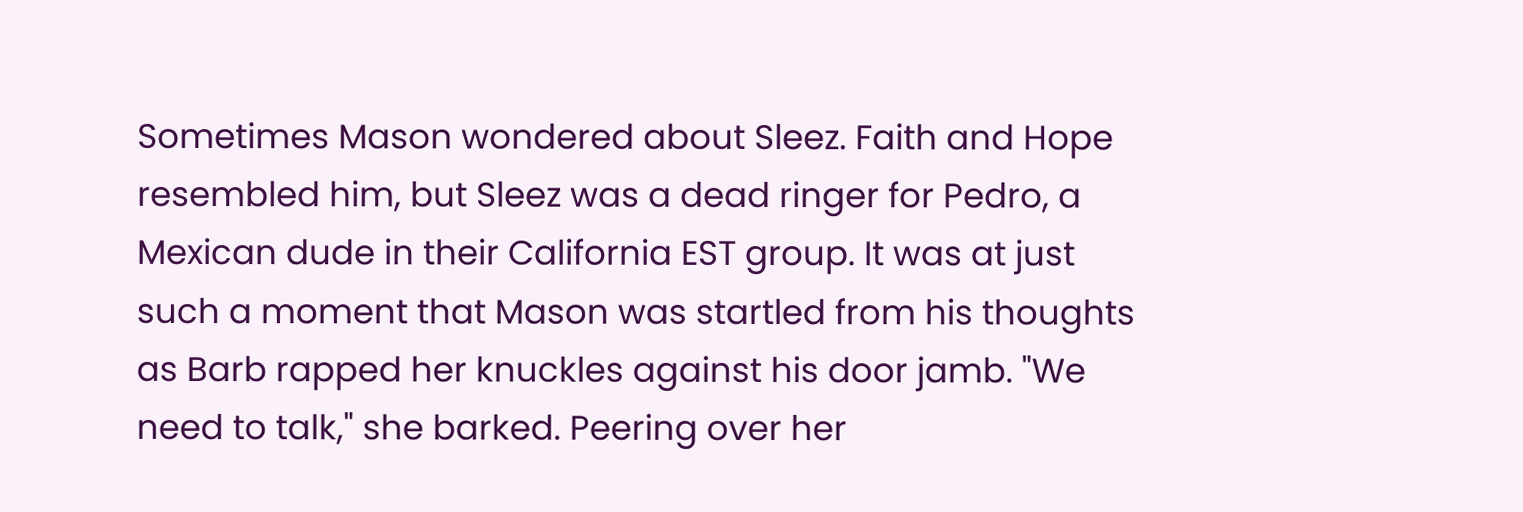Sometimes Mason wondered about Sleez. Faith and Hope resembled him, but Sleez was a dead ringer for Pedro, a Mexican dude in their California EST group. It was at just such a moment that Mason was startled from his thoughts as Barb rapped her knuckles against his door jamb. "We need to talk," she barked. Peering over her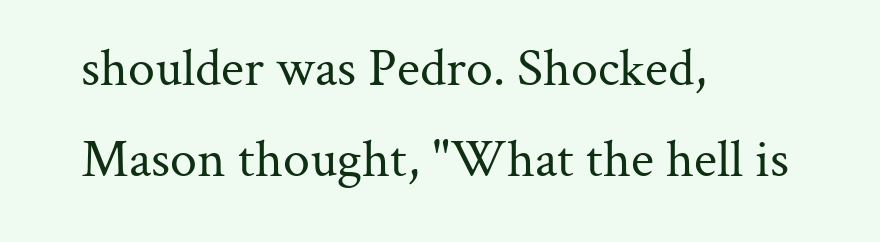shoulder was Pedro. Shocked, Mason thought, "What the hell is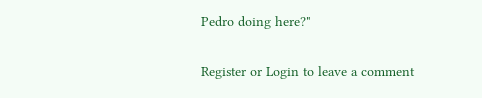Pedro doing here?"


Register or Login to leave a comment